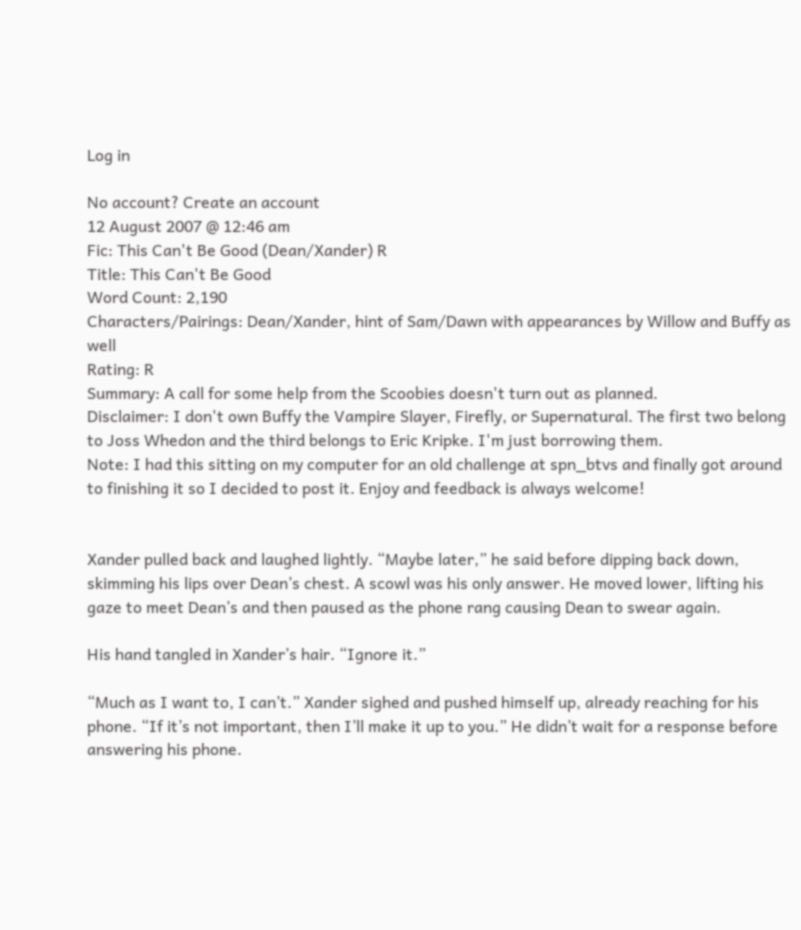Log in

No account? Create an account
12 August 2007 @ 12:46 am
Fic: This Can't Be Good (Dean/Xander) R
Title: This Can't Be Good
Word Count: 2,190
Characters/Pairings: Dean/Xander, hint of Sam/Dawn with appearances by Willow and Buffy as well
Rating: R
Summary: A call for some help from the Scoobies doesn't turn out as planned.
Disclaimer: I don't own Buffy the Vampire Slayer, Firefly, or Supernatural. The first two belong to Joss Whedon and the third belongs to Eric Kripke. I'm just borrowing them.
Note: I had this sitting on my computer for an old challenge at spn_btvs and finally got around to finishing it so I decided to post it. Enjoy and feedback is always welcome!


Xander pulled back and laughed lightly. “Maybe later,” he said before dipping back down, skimming his lips over Dean’s chest. A scowl was his only answer. He moved lower, lifting his gaze to meet Dean’s and then paused as the phone rang causing Dean to swear again.

His hand tangled in Xander’s hair. “Ignore it.”

“Much as I want to, I can’t.” Xander sighed and pushed himself up, already reaching for his phone. “If it’s not important, then I’ll make it up to you.” He didn’t wait for a response before answering his phone.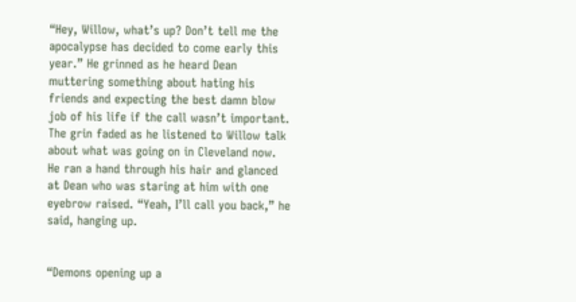“Hey, Willow, what’s up? Don’t tell me the apocalypse has decided to come early this year.” He grinned as he heard Dean muttering something about hating his friends and expecting the best damn blow job of his life if the call wasn’t important. The grin faded as he listened to Willow talk about what was going on in Cleveland now. He ran a hand through his hair and glanced at Dean who was staring at him with one eyebrow raised. “Yeah, I’ll call you back,” he said, hanging up.


“Demons opening up a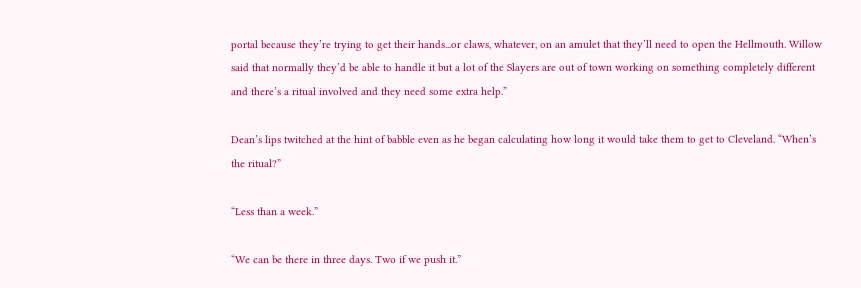portal because they’re trying to get their hands...or claws, whatever, on an amulet that they’ll need to open the Hellmouth. Willow said that normally they’d be able to handle it but a lot of the Slayers are out of town working on something completely different and there’s a ritual involved and they need some extra help.”

Dean’s lips twitched at the hint of babble even as he began calculating how long it would take them to get to Cleveland. “When’s the ritual?”

“Less than a week.”

“We can be there in three days. Two if we push it.”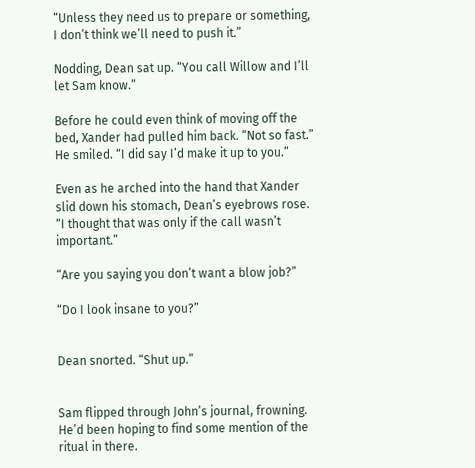“Unless they need us to prepare or something, I don’t think we’ll need to push it.”

Nodding, Dean sat up. “You call Willow and I’ll let Sam know.”

Before he could even think of moving off the bed, Xander had pulled him back. “Not so fast.” He smiled. “I did say I’d make it up to you.”

Even as he arched into the hand that Xander slid down his stomach, Dean’s eyebrows rose. “I thought that was only if the call wasn’t important.”

“Are you saying you don’t want a blow job?”

“Do I look insane to you?”


Dean snorted. “Shut up.”


Sam flipped through John’s journal, frowning. He’d been hoping to find some mention of the ritual in there.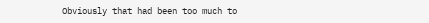Obviously that had been too much to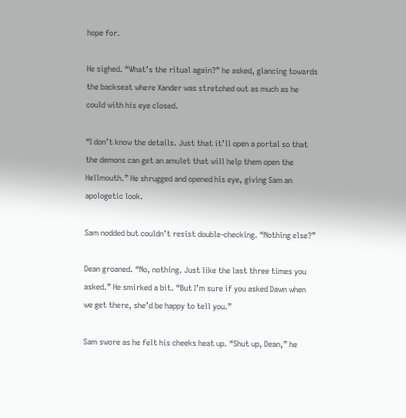hope for.

He sighed. “What’s the ritual again?” he asked, glancing towards the backseat where Xander was stretched out as much as he could with his eye closed.

“I don’t know the details. Just that it’ll open a portal so that the demons can get an amulet that will help them open the Hellmouth.” He shrugged and opened his eye, giving Sam an apologetic look.

Sam nodded but couldn’t resist double-checking. “Nothing else?”

Dean groaned. “No, nothing. Just like the last three times you asked.” He smirked a bit. “But I’m sure if you asked Dawn when we get there, she’d be happy to tell you.”

Sam swore as he felt his cheeks heat up. “Shut up, Dean,” he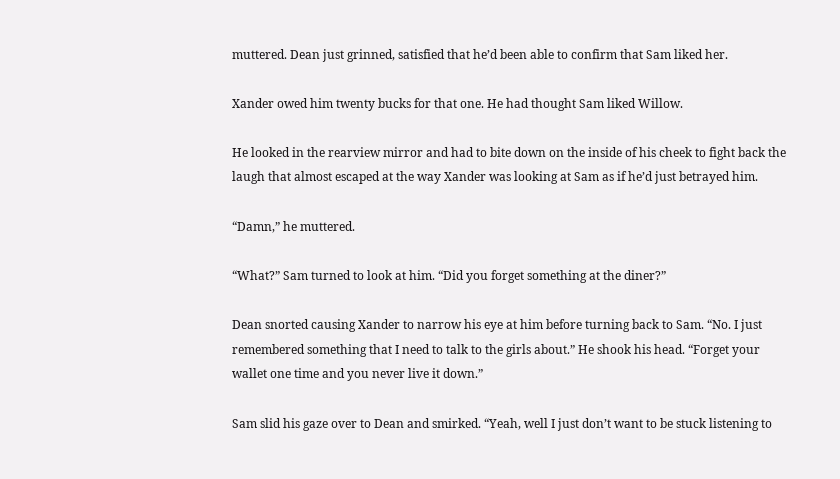muttered. Dean just grinned, satisfied that he’d been able to confirm that Sam liked her.

Xander owed him twenty bucks for that one. He had thought Sam liked Willow.

He looked in the rearview mirror and had to bite down on the inside of his cheek to fight back the laugh that almost escaped at the way Xander was looking at Sam as if he’d just betrayed him.

“Damn,” he muttered.

“What?” Sam turned to look at him. “Did you forget something at the diner?”

Dean snorted causing Xander to narrow his eye at him before turning back to Sam. “No. I just remembered something that I need to talk to the girls about.” He shook his head. “Forget your wallet one time and you never live it down.”

Sam slid his gaze over to Dean and smirked. “Yeah, well I just don’t want to be stuck listening to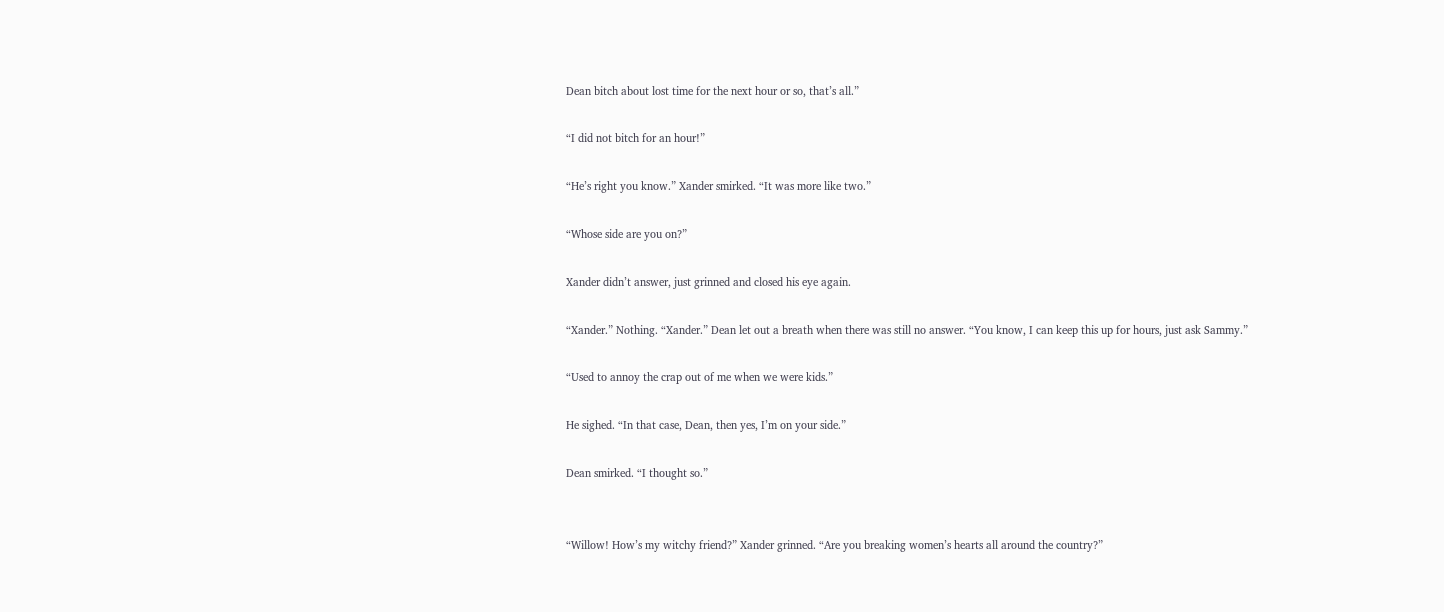Dean bitch about lost time for the next hour or so, that’s all.”

“I did not bitch for an hour!”

“He’s right you know.” Xander smirked. “It was more like two.”

“Whose side are you on?”

Xander didn’t answer, just grinned and closed his eye again.

“Xander.” Nothing. “Xander.” Dean let out a breath when there was still no answer. “You know, I can keep this up for hours, just ask Sammy.”

“Used to annoy the crap out of me when we were kids.”

He sighed. “In that case, Dean, then yes, I’m on your side.”

Dean smirked. “I thought so.”


“Willow! How’s my witchy friend?” Xander grinned. “Are you breaking women’s hearts all around the country?”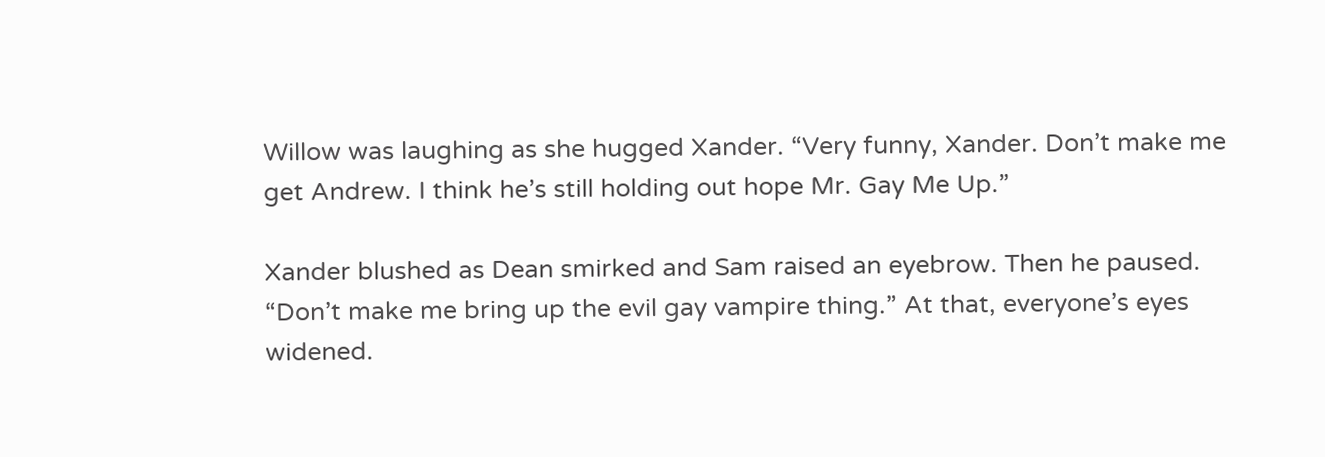Willow was laughing as she hugged Xander. “Very funny, Xander. Don’t make me get Andrew. I think he’s still holding out hope Mr. Gay Me Up.”

Xander blushed as Dean smirked and Sam raised an eyebrow. Then he paused. “Don’t make me bring up the evil gay vampire thing.” At that, everyone’s eyes widened.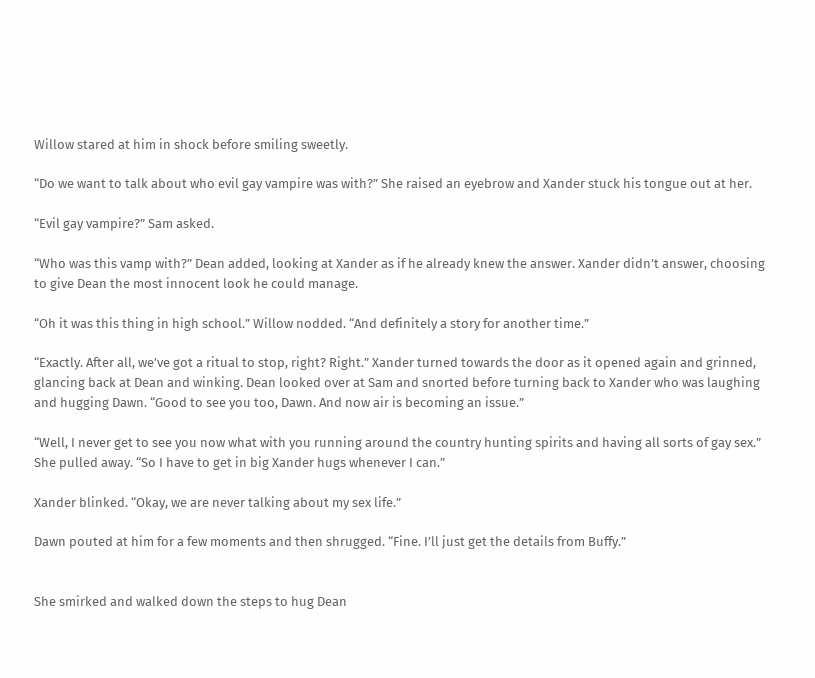Willow stared at him in shock before smiling sweetly.

“Do we want to talk about who evil gay vampire was with?” She raised an eyebrow and Xander stuck his tongue out at her.

“Evil gay vampire?” Sam asked.

“Who was this vamp with?” Dean added, looking at Xander as if he already knew the answer. Xander didn’t answer, choosing to give Dean the most innocent look he could manage.

“Oh it was this thing in high school.” Willow nodded. “And definitely a story for another time.”

“Exactly. After all, we’ve got a ritual to stop, right? Right.” Xander turned towards the door as it opened again and grinned, glancing back at Dean and winking. Dean looked over at Sam and snorted before turning back to Xander who was laughing and hugging Dawn. “Good to see you too, Dawn. And now air is becoming an issue.”

“Well, I never get to see you now what with you running around the country hunting spirits and having all sorts of gay sex.” She pulled away. “So I have to get in big Xander hugs whenever I can.”

Xander blinked. “Okay, we are never talking about my sex life.”

Dawn pouted at him for a few moments and then shrugged. “Fine. I’ll just get the details from Buffy.”


She smirked and walked down the steps to hug Dean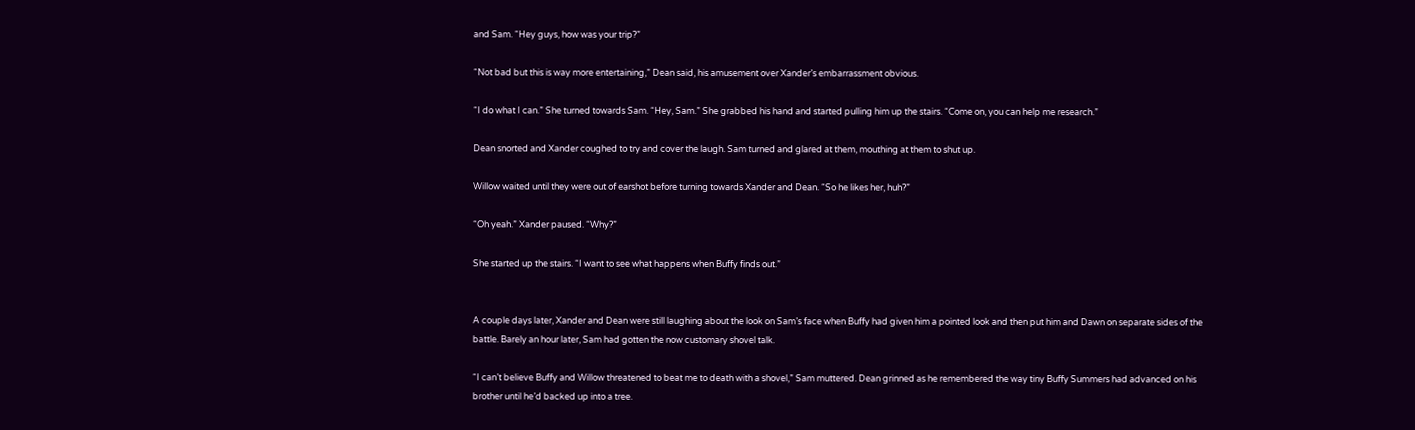and Sam. “Hey guys, how was your trip?”

“Not bad but this is way more entertaining,” Dean said, his amusement over Xander’s embarrassment obvious.

“I do what I can.” She turned towards Sam. “Hey, Sam.” She grabbed his hand and started pulling him up the stairs. “Come on, you can help me research.”

Dean snorted and Xander coughed to try and cover the laugh. Sam turned and glared at them, mouthing at them to shut up.

Willow waited until they were out of earshot before turning towards Xander and Dean. “So he likes her, huh?”

“Oh yeah.” Xander paused. “Why?”

She started up the stairs. “I want to see what happens when Buffy finds out.”


A couple days later, Xander and Dean were still laughing about the look on Sam’s face when Buffy had given him a pointed look and then put him and Dawn on separate sides of the battle. Barely an hour later, Sam had gotten the now customary shovel talk.

“I can’t believe Buffy and Willow threatened to beat me to death with a shovel,” Sam muttered. Dean grinned as he remembered the way tiny Buffy Summers had advanced on his brother until he’d backed up into a tree.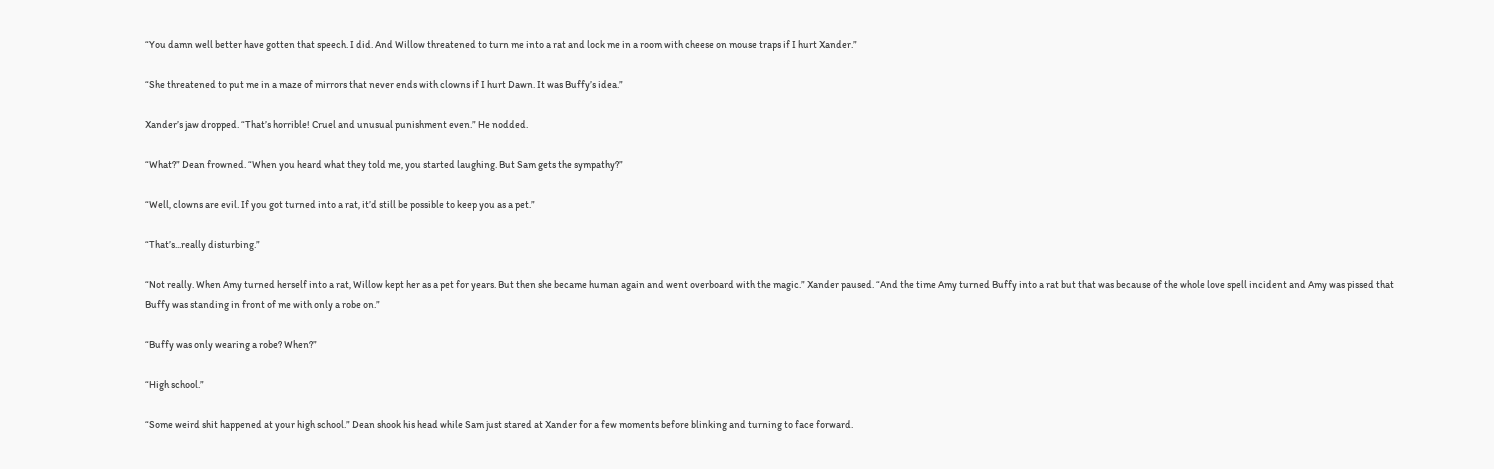“You damn well better have gotten that speech. I did. And Willow threatened to turn me into a rat and lock me in a room with cheese on mouse traps if I hurt Xander.”

“She threatened to put me in a maze of mirrors that never ends with clowns if I hurt Dawn. It was Buffy’s idea.”

Xander’s jaw dropped. “That’s horrible! Cruel and unusual punishment even.” He nodded.

“What?” Dean frowned. “When you heard what they told me, you started laughing. But Sam gets the sympathy?”

“Well, clowns are evil. If you got turned into a rat, it’d still be possible to keep you as a pet.”

“That’s...really disturbing.”

“Not really. When Amy turned herself into a rat, Willow kept her as a pet for years. But then she became human again and went overboard with the magic.” Xander paused. “And the time Amy turned Buffy into a rat but that was because of the whole love spell incident and Amy was pissed that Buffy was standing in front of me with only a robe on.”

“Buffy was only wearing a robe? When?”

“High school.”

“Some weird shit happened at your high school.” Dean shook his head while Sam just stared at Xander for a few moments before blinking and turning to face forward.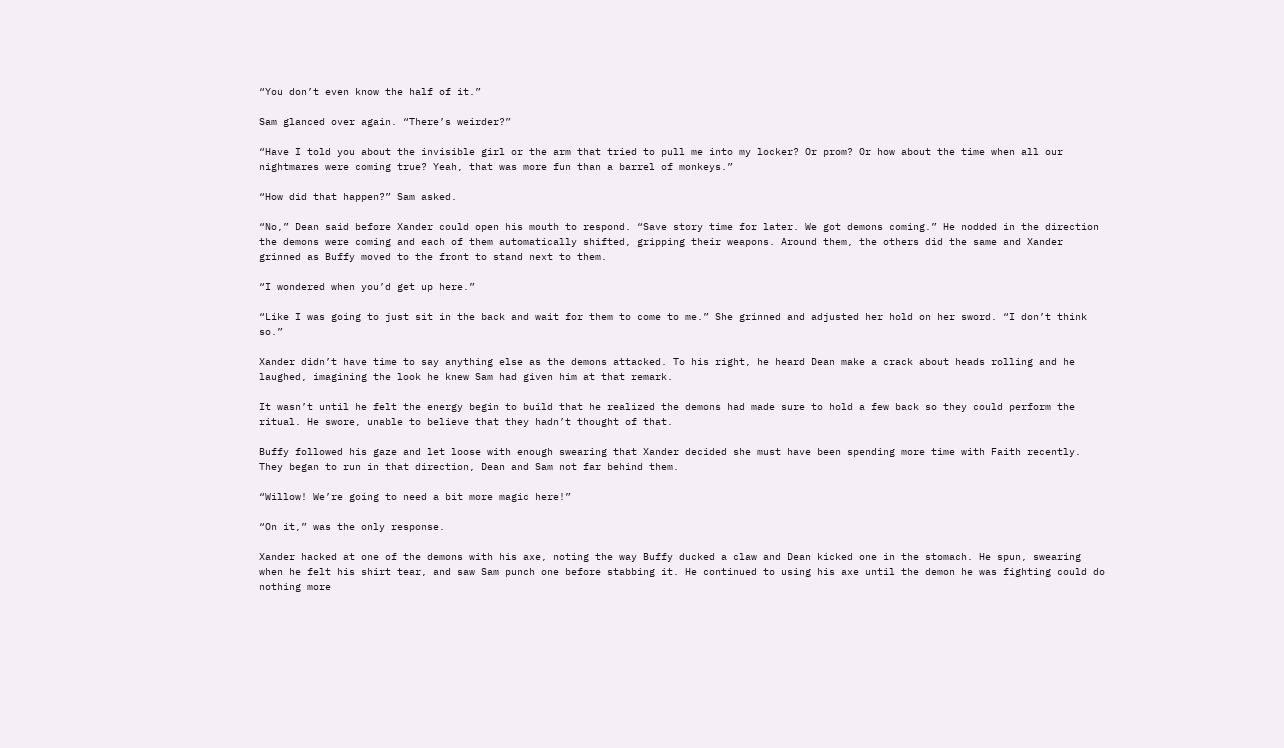“You don’t even know the half of it.”

Sam glanced over again. “There’s weirder?”

“Have I told you about the invisible girl or the arm that tried to pull me into my locker? Or prom? Or how about the time when all our nightmares were coming true? Yeah, that was more fun than a barrel of monkeys.”

“How did that happen?” Sam asked.

“No,” Dean said before Xander could open his mouth to respond. “Save story time for later. We got demons coming.” He nodded in the direction the demons were coming and each of them automatically shifted, gripping their weapons. Around them, the others did the same and Xander grinned as Buffy moved to the front to stand next to them.

“I wondered when you’d get up here.”

“Like I was going to just sit in the back and wait for them to come to me.” She grinned and adjusted her hold on her sword. “I don’t think so.”

Xander didn’t have time to say anything else as the demons attacked. To his right, he heard Dean make a crack about heads rolling and he laughed, imagining the look he knew Sam had given him at that remark.

It wasn’t until he felt the energy begin to build that he realized the demons had made sure to hold a few back so they could perform the ritual. He swore, unable to believe that they hadn’t thought of that.

Buffy followed his gaze and let loose with enough swearing that Xander decided she must have been spending more time with Faith recently. They began to run in that direction, Dean and Sam not far behind them.

“Willow! We’re going to need a bit more magic here!”

“On it,” was the only response.

Xander hacked at one of the demons with his axe, noting the way Buffy ducked a claw and Dean kicked one in the stomach. He spun, swearing when he felt his shirt tear, and saw Sam punch one before stabbing it. He continued to using his axe until the demon he was fighting could do nothing more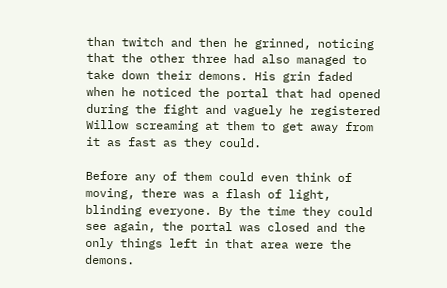than twitch and then he grinned, noticing that the other three had also managed to take down their demons. His grin faded when he noticed the portal that had opened during the fight and vaguely he registered Willow screaming at them to get away from it as fast as they could.

Before any of them could even think of moving, there was a flash of light, blinding everyone. By the time they could see again, the portal was closed and the only things left in that area were the demons.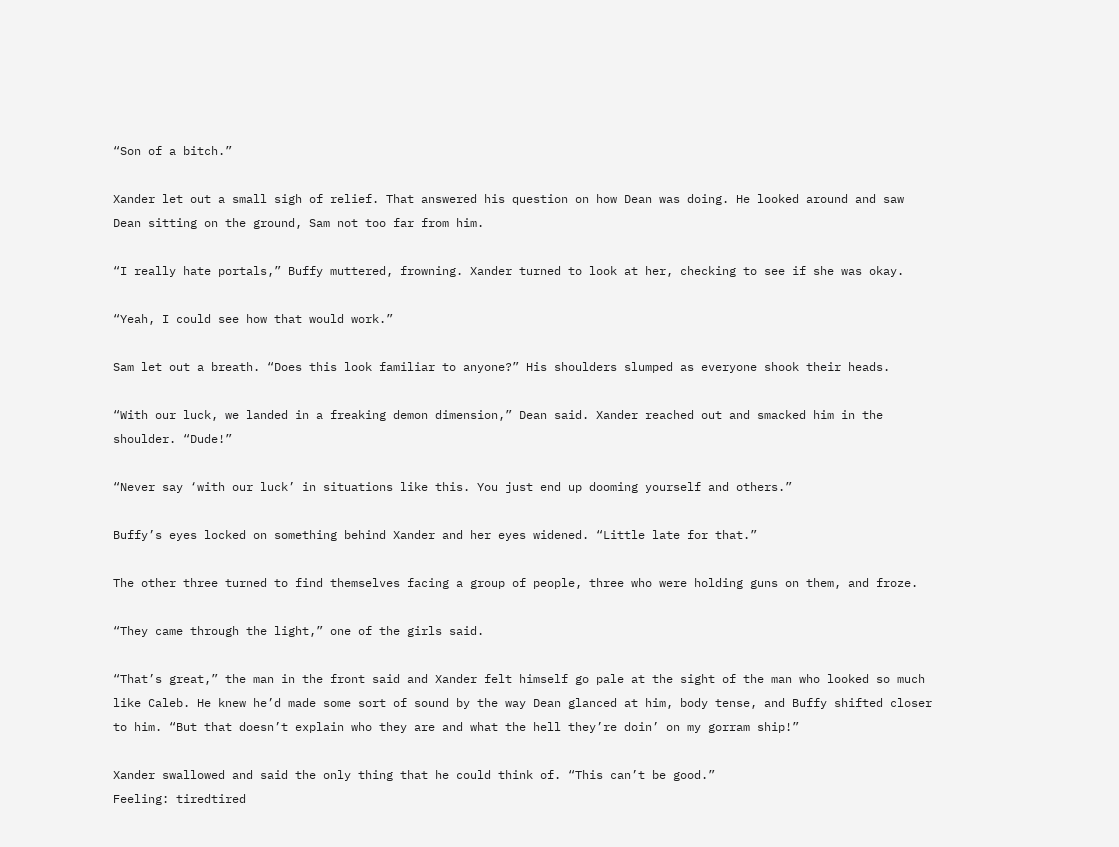“Son of a bitch.”

Xander let out a small sigh of relief. That answered his question on how Dean was doing. He looked around and saw Dean sitting on the ground, Sam not too far from him.

“I really hate portals,” Buffy muttered, frowning. Xander turned to look at her, checking to see if she was okay.

“Yeah, I could see how that would work.”

Sam let out a breath. “Does this look familiar to anyone?” His shoulders slumped as everyone shook their heads.

“With our luck, we landed in a freaking demon dimension,” Dean said. Xander reached out and smacked him in the shoulder. “Dude!”

“Never say ‘with our luck’ in situations like this. You just end up dooming yourself and others.”

Buffy’s eyes locked on something behind Xander and her eyes widened. “Little late for that.”

The other three turned to find themselves facing a group of people, three who were holding guns on them, and froze.

“They came through the light,” one of the girls said.

“That’s great,” the man in the front said and Xander felt himself go pale at the sight of the man who looked so much like Caleb. He knew he’d made some sort of sound by the way Dean glanced at him, body tense, and Buffy shifted closer to him. “But that doesn’t explain who they are and what the hell they’re doin’ on my gorram ship!”

Xander swallowed and said the only thing that he could think of. “This can’t be good.”
Feeling: tiredtired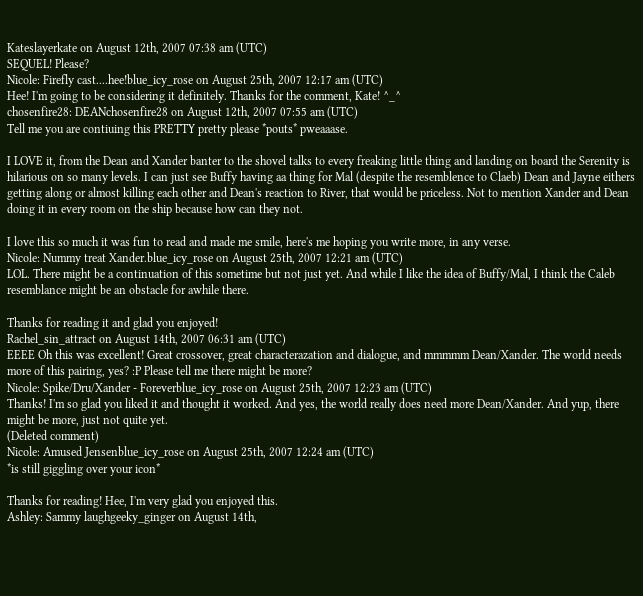Kateslayerkate on August 12th, 2007 07:38 am (UTC)
SEQUEL! Please?
Nicole: Firefly cast....hee!blue_icy_rose on August 25th, 2007 12:17 am (UTC)
Hee! I'm going to be considering it definitely. Thanks for the comment, Kate! ^_^
chosenfire28: DEANchosenfire28 on August 12th, 2007 07:55 am (UTC)
Tell me you are contiuing this PRETTY pretty please *pouts* pweaaase.

I LOVE it, from the Dean and Xander banter to the shovel talks to every freaking little thing and landing on board the Serenity is hilarious on so many levels. I can just see Buffy having aa thing for Mal (despite the resemblence to Claeb) Dean and Jayne eithers getting along or almost killing each other and Dean's reaction to River, that would be priceless. Not to mention Xander and Dean doing it in every room on the ship because how can they not.

I love this so much it was fun to read and made me smile, here's me hoping you write more, in any verse.
Nicole: Nummy treat Xander.blue_icy_rose on August 25th, 2007 12:21 am (UTC)
LOL. There might be a continuation of this sometime but not just yet. And while I like the idea of Buffy/Mal, I think the Caleb resemblance might be an obstacle for awhile there.

Thanks for reading it and glad you enjoyed!
Rachel_sin_attract on August 14th, 2007 06:31 am (UTC)
EEEE Oh this was excellent! Great crossover, great characterazation and dialogue, and mmmmm Dean/Xander. The world needs more of this pairing, yes? :P Please tell me there might be more?
Nicole: Spike/Dru/Xander - Foreverblue_icy_rose on August 25th, 2007 12:23 am (UTC)
Thanks! I'm so glad you liked it and thought it worked. And yes, the world really does need more Dean/Xander. And yup, there might be more, just not quite yet.
(Deleted comment)
Nicole: Amused Jensenblue_icy_rose on August 25th, 2007 12:24 am (UTC)
*is still giggling over your icon*

Thanks for reading! Hee, I'm very glad you enjoyed this.
Ashley: Sammy laughgeeky_ginger on August 14th,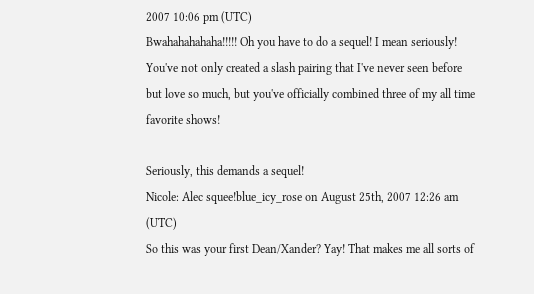2007 10:06 pm (UTC)
Bwahahahahaha!!!!! Oh you have to do a sequel! I mean seriously! You've not only created a slash pairing that I've never seen before but love so much, but you've officially combined three of my all time favorite shows!

Seriously, this demands a sequel!
Nicole: Alec squee!blue_icy_rose on August 25th, 2007 12:26 am (UTC)
So this was your first Dean/Xander? Yay! That makes me all sorts of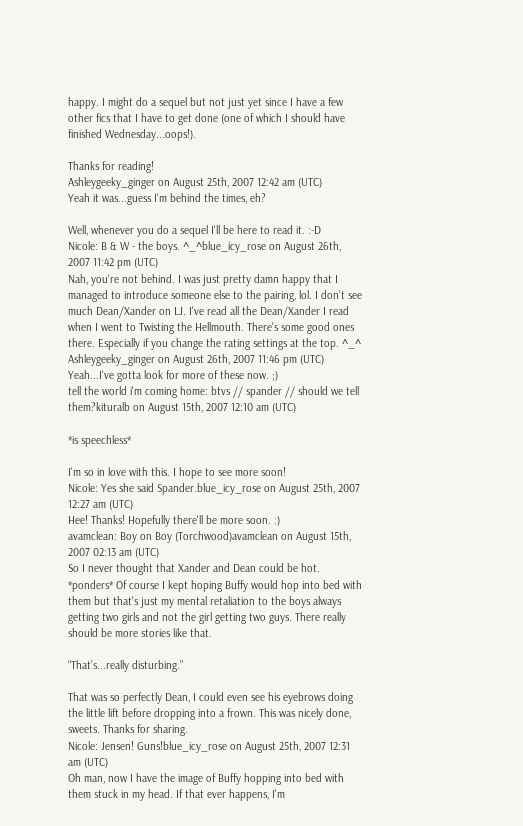happy. I might do a sequel but not just yet since I have a few other fics that I have to get done (one of which I should have finished Wednesday...oops!).

Thanks for reading!
Ashleygeeky_ginger on August 25th, 2007 12:42 am (UTC)
Yeah it was...guess I'm behind the times, eh?

Well, whenever you do a sequel I'll be here to read it. :-D
Nicole: B & W - the boys. ^_^blue_icy_rose on August 26th, 2007 11:42 pm (UTC)
Nah, you're not behind. I was just pretty damn happy that I managed to introduce someone else to the pairing, lol. I don't see much Dean/Xander on LJ. I've read all the Dean/Xander I read when I went to Twisting the Hellmouth. There's some good ones there. Especially if you change the rating settings at the top. ^_^
Ashleygeeky_ginger on August 26th, 2007 11:46 pm (UTC)
Yeah...I've gotta look for more of these now. ;)
tell the world i'm coming home: btvs // spander // should we tell them?kituralb on August 15th, 2007 12:10 am (UTC)

*is speechless*

I'm so in love with this. I hope to see more soon!
Nicole: Yes she said Spander.blue_icy_rose on August 25th, 2007 12:27 am (UTC)
Hee! Thanks! Hopefully there'll be more soon. :)
avamclean: Boy on Boy (Torchwood)avamclean on August 15th, 2007 02:13 am (UTC)
So I never thought that Xander and Dean could be hot. *ponders* Of course I kept hoping Buffy would hop into bed with them but that's just my mental retaliation to the boys always getting two girls and not the girl getting two guys. There really should be more stories like that.

“That’s...really disturbing.”

That was so perfectly Dean, I could even see his eyebrows doing the little lift before dropping into a frown. This was nicely done, sweets. Thanks for sharing.
Nicole: Jensen! Guns!blue_icy_rose on August 25th, 2007 12:31 am (UTC)
Oh man, now I have the image of Buffy hopping into bed with them stuck in my head. If that ever happens, I'm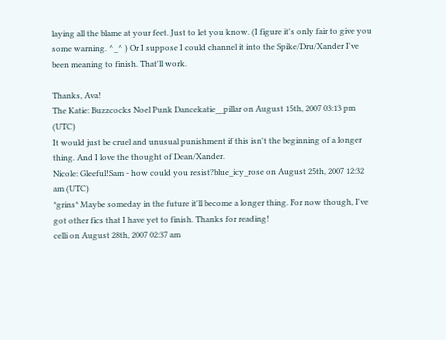laying all the blame at your feet. Just to let you know. (I figure it's only fair to give you some warning. ^_^ ) Or I suppose I could channel it into the Spike/Dru/Xander I've been meaning to finish. That'll work.

Thanks, Ava!
The Katie: Buzzcocks Noel Punk Dancekatie__pillar on August 15th, 2007 03:13 pm (UTC)
It would just be cruel and unusual punishment if this isn't the beginning of a longer thing. And I love the thought of Dean/Xander.
Nicole: Gleeful!Sam - how could you resist?blue_icy_rose on August 25th, 2007 12:32 am (UTC)
*grins* Maybe someday in the future it'll become a longer thing. For now though, I've got other fics that I have yet to finish. Thanks for reading!
celli on August 28th, 2007 02:37 am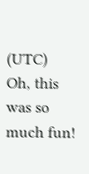(UTC)
Oh, this was so much fun!